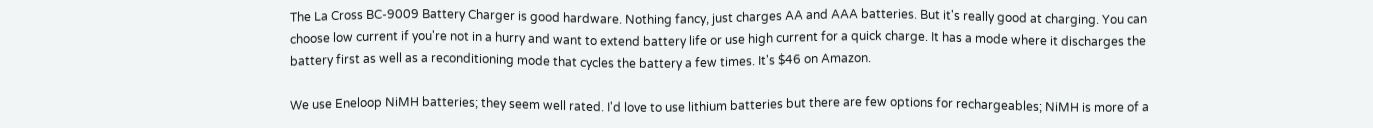The La Cross BC-9009 Battery Charger is good hardware. Nothing fancy, just charges AA and AAA batteries. But it's really good at charging. You can choose low current if you're not in a hurry and want to extend battery life or use high current for a quick charge. It has a mode where it discharges the battery first as well as a reconditioning mode that cycles the battery a few times. It's $46 on Amazon.

We use Eneloop NiMH batteries; they seem well rated. I'd love to use lithium batteries but there are few options for rechargeables; NiMH is more of a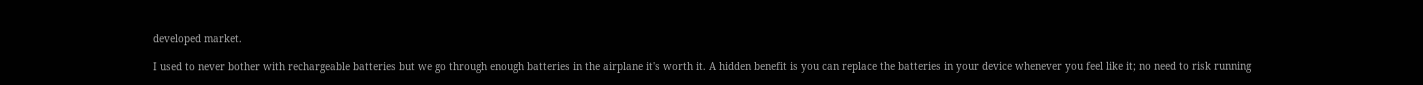developed market.

I used to never bother with rechargeable batteries but we go through enough batteries in the airplane it's worth it. A hidden benefit is you can replace the batteries in your device whenever you feel like it; no need to risk running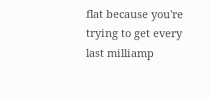flat because you're trying to get every last milliamp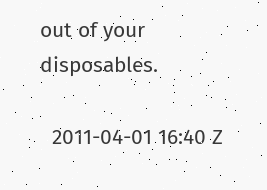out of your disposables.

  2011-04-01 16:40 Z